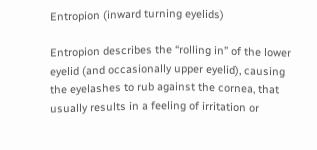Entropion (inward turning eyelids)

Entropion describes the “rolling in” of the lower eyelid (and occasionally upper eyelid), causing the eyelashes to rub against the cornea, that usually results in a feeling of irritation or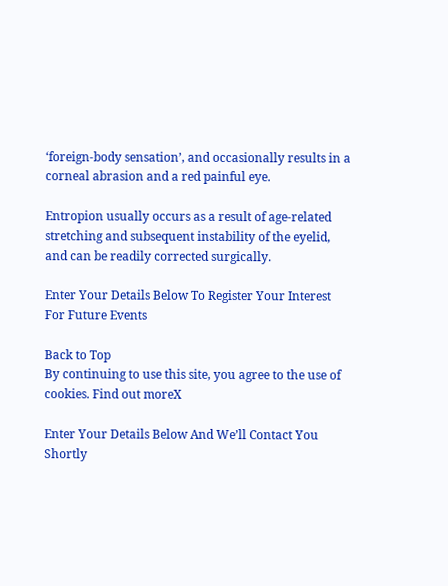‘foreign-body sensation’, and occasionally results in a corneal abrasion and a red painful eye.

Entropion usually occurs as a result of age-related stretching and subsequent instability of the eyelid, and can be readily corrected surgically.

Enter Your Details Below To Register Your Interest For Future Events

Back to Top
By continuing to use this site, you agree to the use of cookies. Find out moreX

Enter Your Details Below And We’ll Contact You Shortly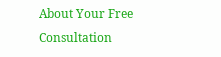About Your Free Consultation